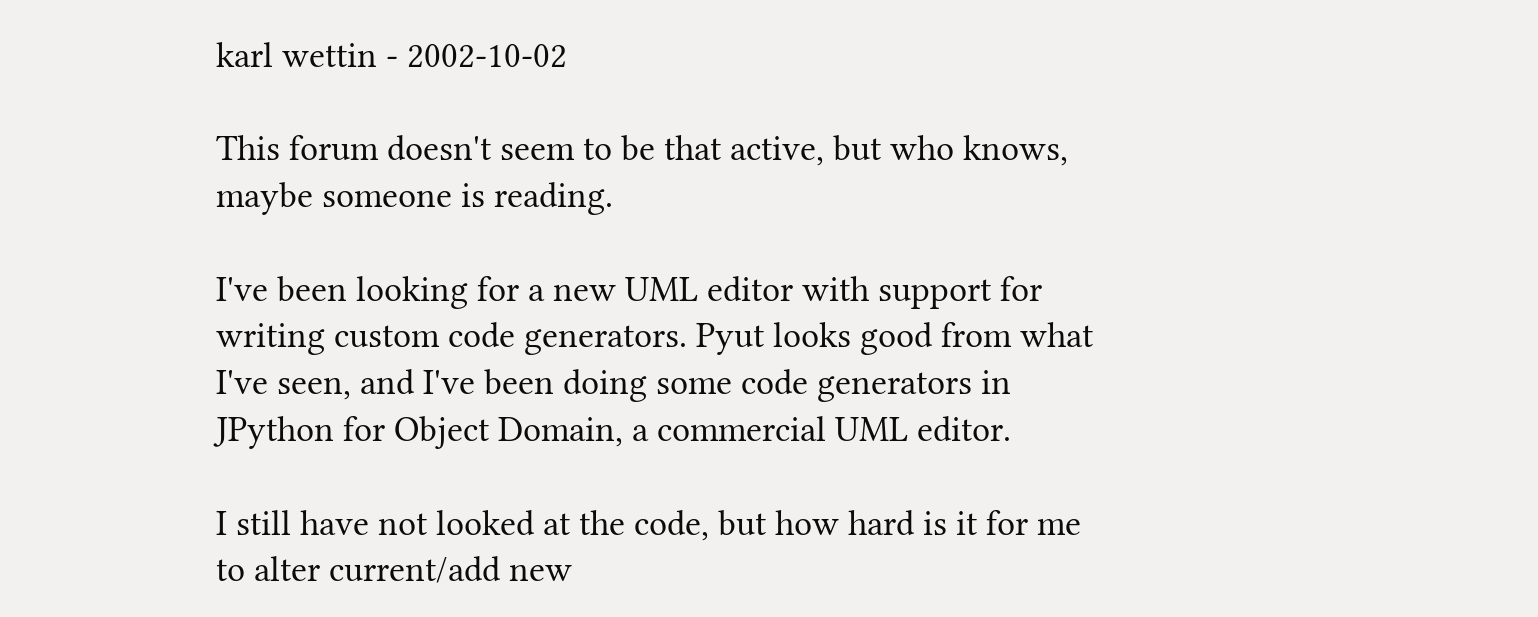karl wettin - 2002-10-02

This forum doesn't seem to be that active, but who knows, maybe someone is reading.

I've been looking for a new UML editor with support for writing custom code generators. Pyut looks good from what I've seen, and I've been doing some code generators in JPython for Object Domain, a commercial UML editor.

I still have not looked at the code, but how hard is it for me to alter current/add new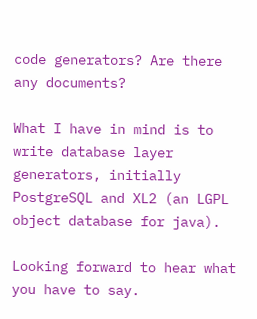code generators? Are there any documents?

What I have in mind is to write database layer generators, initially PostgreSQL and XL2 (an LGPL object database for java).

Looking forward to hear what you have to say.